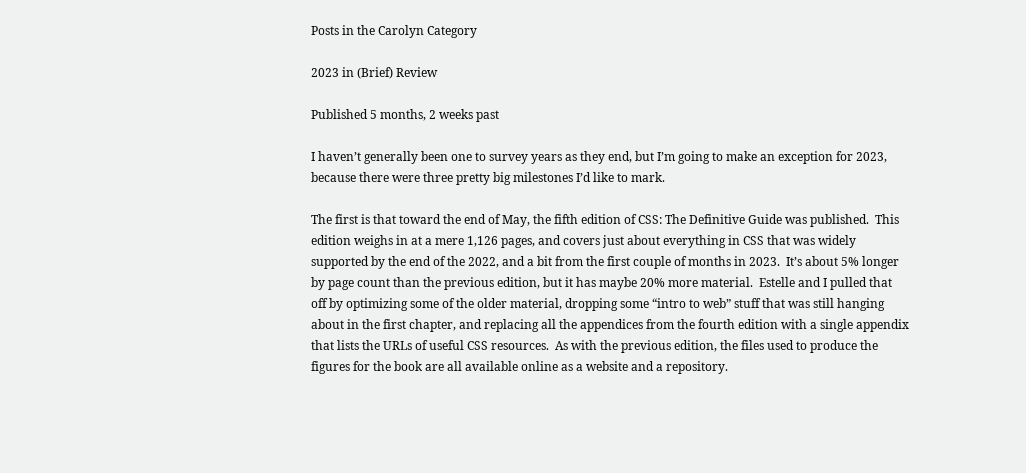Posts in the Carolyn Category

2023 in (Brief) Review

Published 5 months, 2 weeks past

I haven’t generally been one to survey years as they end, but I’m going to make an exception for 2023, because there were three pretty big milestones I’d like to mark.

The first is that toward the end of May, the fifth edition of CSS: The Definitive Guide was published.  This edition weighs in at a mere 1,126 pages, and covers just about everything in CSS that was widely supported by the end of the 2022, and a bit from the first couple of months in 2023.  It’s about 5% longer by page count than the previous edition, but it has maybe 20% more material.  Estelle and I pulled that off by optimizing some of the older material, dropping some “intro to web” stuff that was still hanging about in the first chapter, and replacing all the appendices from the fourth edition with a single appendix that lists the URLs of useful CSS resources.  As with the previous edition, the files used to produce the figures for the book are all available online as a website and a repository.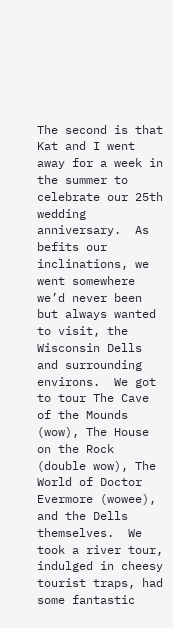The second is that Kat and I went away for a week in the summer to celebrate our 25th wedding anniversary.  As befits our inclinations, we went somewhere we’d never been but always wanted to visit, the Wisconsin Dells and surrounding environs.  We got to tour The Cave of the Mounds (wow), The House on the Rock (double wow), The World of Doctor Evermore (wowee), and the Dells themselves.  We took a river tour, indulged in cheesy tourist traps, had some fantastic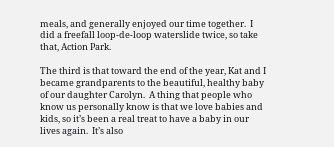meals, and generally enjoyed our time together.  I did a freefall loop-de-loop waterslide twice, so take that, Action Park.

The third is that toward the end of the year, Kat and I became grandparents to the beautiful, healthy baby of our daughter Carolyn.  A thing that people who know us personally know is that we love babies and kids, so it’s been a real treat to have a baby in our lives again.  It’s also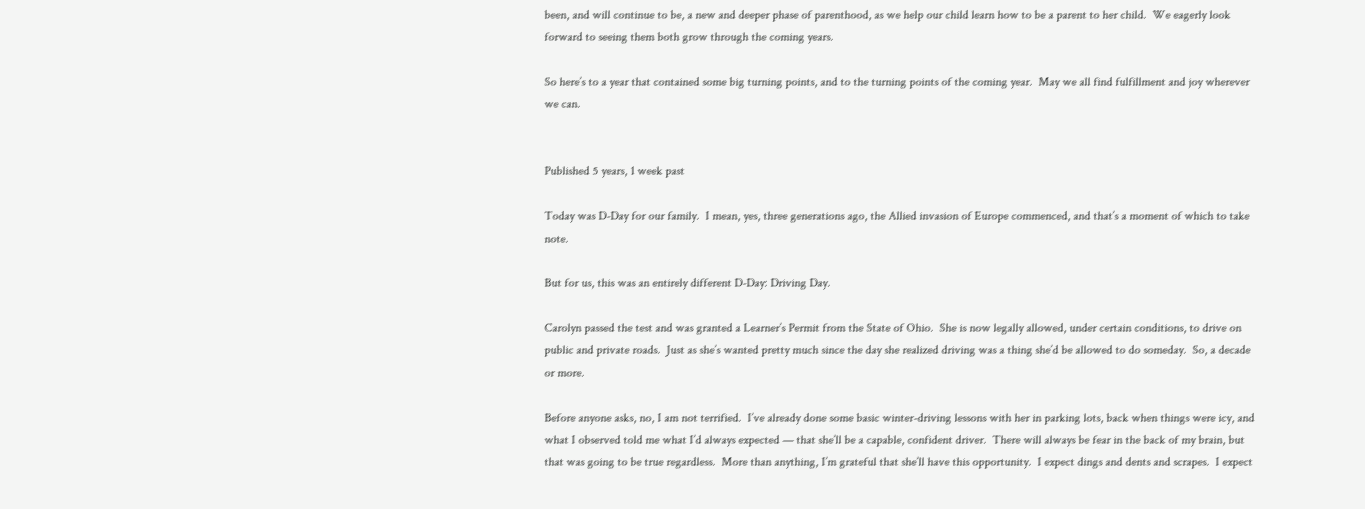been, and will continue to be, a new and deeper phase of parenthood, as we help our child learn how to be a parent to her child.  We eagerly look forward to seeing them both grow through the coming years.

So here’s to a year that contained some big turning points, and to the turning points of the coming year.  May we all find fulfillment and joy wherever we can.


Published 5 years, 1 week past

Today was D-Day for our family.  I mean, yes, three generations ago, the Allied invasion of Europe commenced, and that’s a moment of which to take note.

But for us, this was an entirely different D-Day: Driving Day.

Carolyn passed the test and was granted a Learner’s Permit from the State of Ohio.  She is now legally allowed, under certain conditions, to drive on public and private roads.  Just as she’s wanted pretty much since the day she realized driving was a thing she’d be allowed to do someday.  So, a decade or more.

Before anyone asks, no, I am not terrified.  I’ve already done some basic winter-driving lessons with her in parking lots, back when things were icy, and what I observed told me what I’d always expected — that she’ll be a capable, confident driver.  There will always be fear in the back of my brain, but that was going to be true regardless.  More than anything, I’m grateful that she’ll have this opportunity.  I expect dings and dents and scrapes.  I expect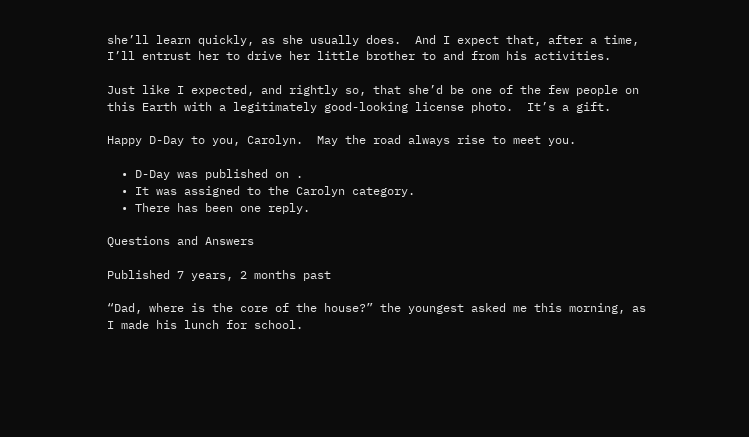she’ll learn quickly, as she usually does.  And I expect that, after a time, I’ll entrust her to drive her little brother to and from his activities.

Just like I expected, and rightly so, that she’d be one of the few people on this Earth with a legitimately good-looking license photo.  It’s a gift.

Happy D-Day to you, Carolyn.  May the road always rise to meet you.

  • D-Day was published on .
  • It was assigned to the Carolyn category.
  • There has been one reply.

Questions and Answers

Published 7 years, 2 months past

“Dad, where is the core of the house?” the youngest asked me this morning, as I made his lunch for school.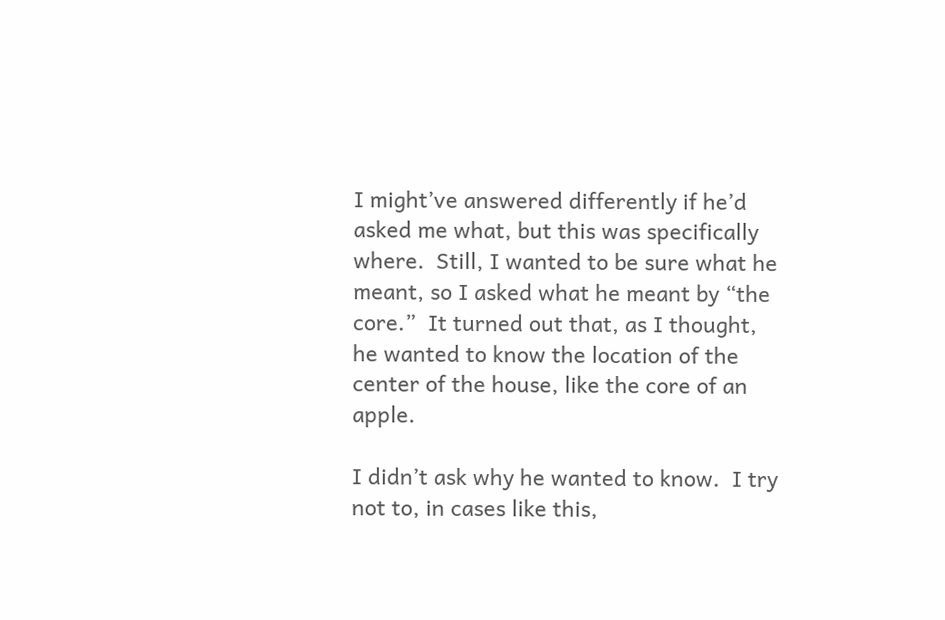I might’ve answered differently if he’d asked me what, but this was specifically where.  Still, I wanted to be sure what he meant, so I asked what he meant by “the core.”  It turned out that, as I thought, he wanted to know the location of the center of the house, like the core of an apple.

I didn’t ask why he wanted to know.  I try not to, in cases like this,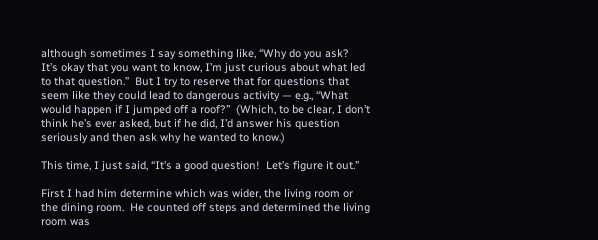although sometimes I say something like, “Why do you ask?  It’s okay that you want to know, I’m just curious about what led to that question.”  But I try to reserve that for questions that seem like they could lead to dangerous activity — e.g., “What would happen if I jumped off a roof?”  (Which, to be clear, I don’t think he’s ever asked, but if he did, I’d answer his question seriously and then ask why he wanted to know.)

This time, I just said, “It’s a good question!  Let’s figure it out.”

First I had him determine which was wider, the living room or the dining room.  He counted off steps and determined the living room was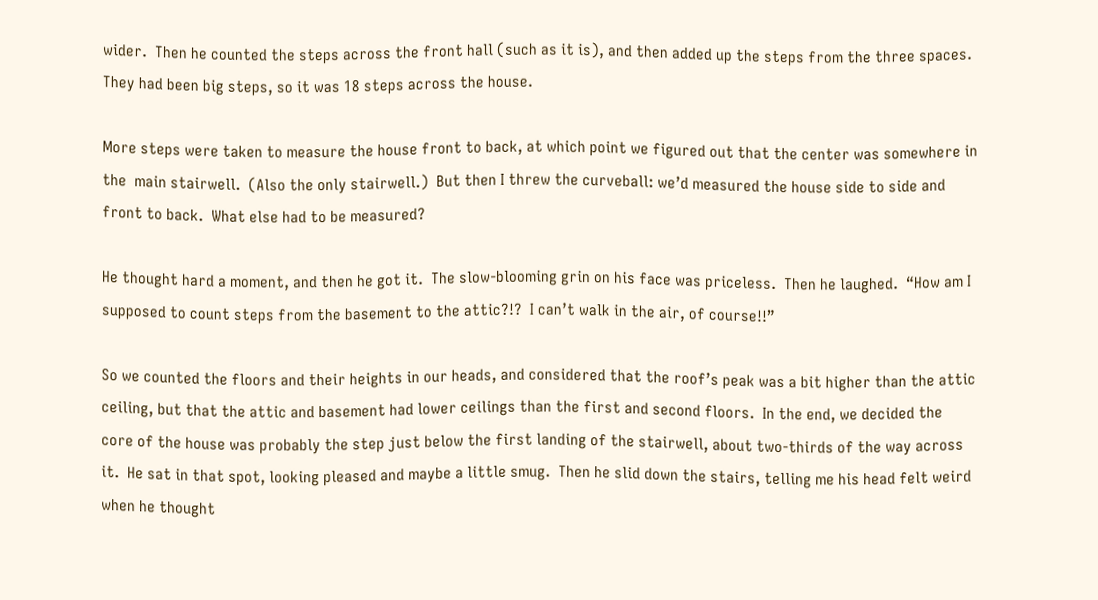wider.  Then he counted the steps across the front hall (such as it is), and then added up the steps from the three spaces.  They had been big steps, so it was 18 steps across the house.

More steps were taken to measure the house front to back, at which point we figured out that the center was somewhere in the  main stairwell.  (Also the only stairwell.)  But then I threw the curveball: we’d measured the house side to side and front to back.  What else had to be measured?

He thought hard a moment, and then he got it.  The slow-blooming grin on his face was priceless.  Then he laughed.  “How am I supposed to count steps from the basement to the attic?!?  I can’t walk in the air, of course!!”

So we counted the floors and their heights in our heads, and considered that the roof’s peak was a bit higher than the attic ceiling, but that the attic and basement had lower ceilings than the first and second floors.  In the end, we decided the core of the house was probably the step just below the first landing of the stairwell, about two-thirds of the way across it.  He sat in that spot, looking pleased and maybe a little smug.  Then he slid down the stairs, telling me his head felt weird when he thought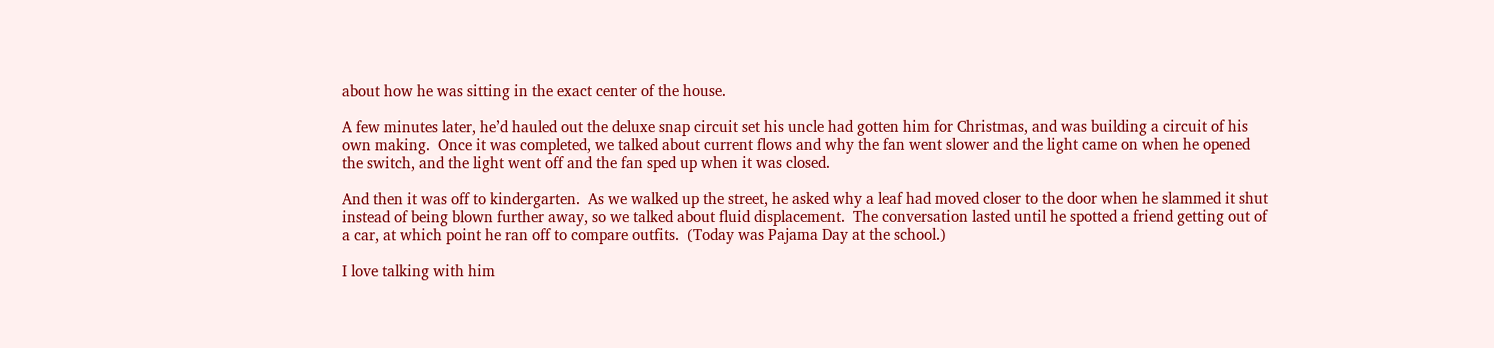about how he was sitting in the exact center of the house.

A few minutes later, he’d hauled out the deluxe snap circuit set his uncle had gotten him for Christmas, and was building a circuit of his own making.  Once it was completed, we talked about current flows and why the fan went slower and the light came on when he opened the switch, and the light went off and the fan sped up when it was closed.

And then it was off to kindergarten.  As we walked up the street, he asked why a leaf had moved closer to the door when he slammed it shut instead of being blown further away, so we talked about fluid displacement.  The conversation lasted until he spotted a friend getting out of a car, at which point he ran off to compare outfits.  (Today was Pajama Day at the school.)

I love talking with him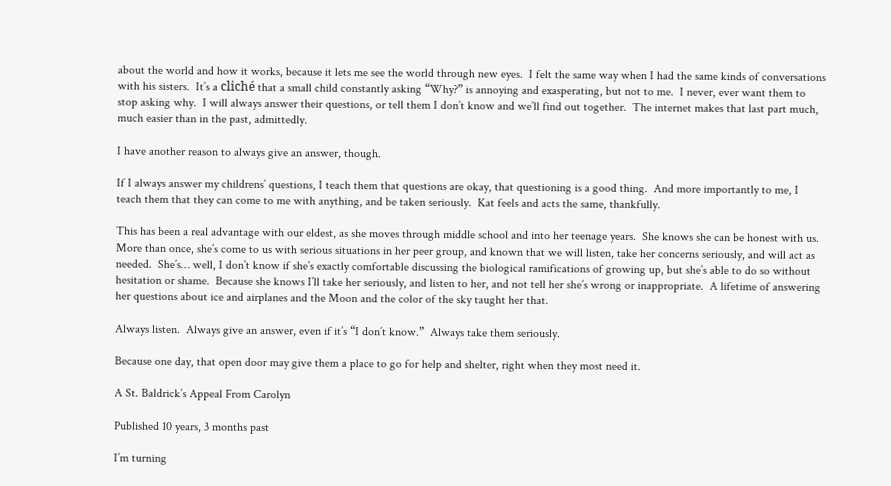about the world and how it works, because it lets me see the world through new eyes.  I felt the same way when I had the same kinds of conversations with his sisters.  It’s a cliché that a small child constantly asking “Why?” is annoying and exasperating, but not to me.  I never, ever want them to stop asking why.  I will always answer their questions, or tell them I don’t know and we’ll find out together.  The internet makes that last part much, much easier than in the past, admittedly.

I have another reason to always give an answer, though.

If I always answer my childrens’ questions, I teach them that questions are okay, that questioning is a good thing.  And more importantly to me, I teach them that they can come to me with anything, and be taken seriously.  Kat feels and acts the same, thankfully.

This has been a real advantage with our eldest, as she moves through middle school and into her teenage years.  She knows she can be honest with us.  More than once, she’s come to us with serious situations in her peer group, and known that we will listen, take her concerns seriously, and will act as needed.  She’s… well, I don’t know if she’s exactly comfortable discussing the biological ramifications of growing up, but she’s able to do so without hesitation or shame.  Because she knows I’ll take her seriously, and listen to her, and not tell her she’s wrong or inappropriate.  A lifetime of answering her questions about ice and airplanes and the Moon and the color of the sky taught her that.

Always listen.  Always give an answer, even if it’s “I don’t know.”  Always take them seriously.

Because one day, that open door may give them a place to go for help and shelter, right when they most need it.

A St. Baldrick’s Appeal From Carolyn

Published 10 years, 3 months past

I’m turning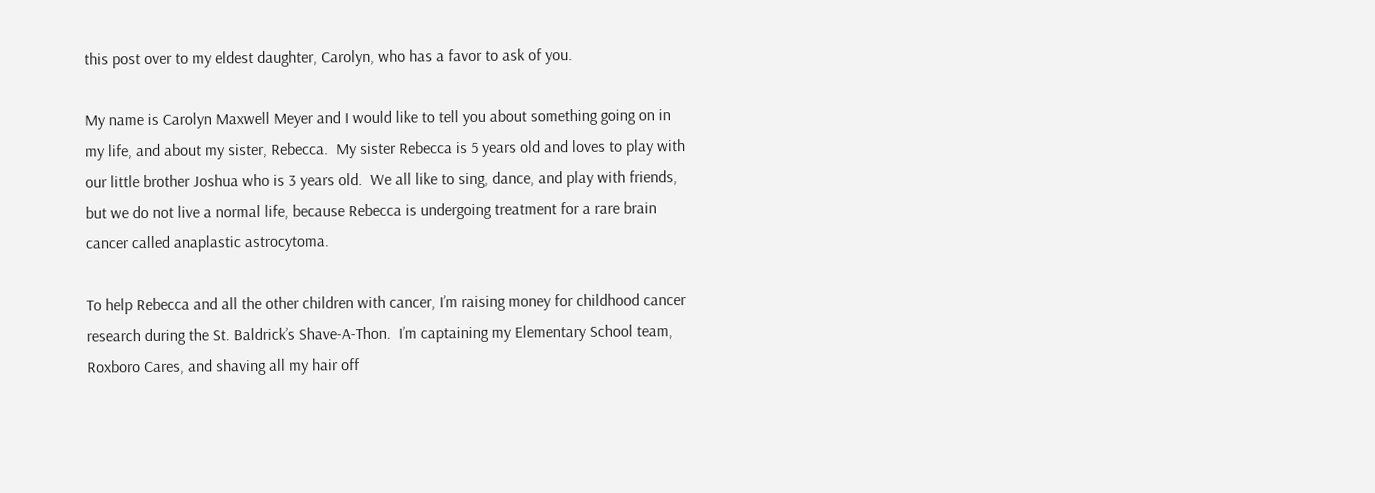this post over to my eldest daughter, Carolyn, who has a favor to ask of you.

My name is Carolyn Maxwell Meyer and I would like to tell you about something going on in my life, and about my sister, Rebecca.  My sister Rebecca is 5 years old and loves to play with our little brother Joshua who is 3 years old.  We all like to sing, dance, and play with friends, but we do not live a normal life, because Rebecca is undergoing treatment for a rare brain cancer called anaplastic astrocytoma.

To help Rebecca and all the other children with cancer, I’m raising money for childhood cancer research during the St. Baldrick’s Shave-A-Thon.  I’m captaining my Elementary School team, Roxboro Cares, and shaving all my hair off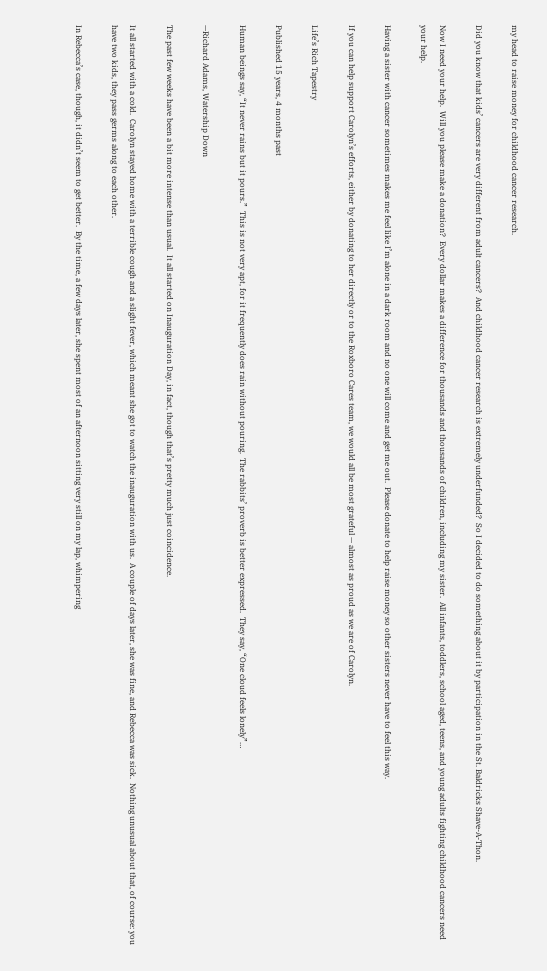my head to raise money for childhood cancer research.

Did you know that kids’ cancers are very different from adult cancers?  And childhood cancer research is extremely underfunded?  So I decided to do something about it by participation in the St. Baldricks Shave-A-Thon.

Now I need your help.  Will you please make a donation?  Every dollar makes a difference for thousands and thousands of children, including my sister.  All infants, toddlers, school aged, teens, and young adults fighting childhood cancers need your help.

Having a sister with cancer sometimes makes me feel like I’m alone in a dark room and no one will come and get me out.  Please donate to help raise money so other sisters never have to feel this way.

If you can help support Carolyn’s efforts, either by donating to her directly or to the Roxboro Cares team, we would all be most grateful — almost as proud as we are of Carolyn.

Life’s Rich Tapestry

Published 15 years, 4 months past

Human beings say, “It never rains but it pours.”  This is not very apt, for it frequently does rain without pouring.  The rabbits’ proverb is better expressed.  They say, “One cloud feels lonely”…

—Richard Adams, Watership Down

The past few weeks have been a bit more intense than usual.  It all started on Inauguration Day, in fact, though that’s pretty much just coincidence.

It all started with a cold.  Carolyn stayed home with a terrible cough and a slight fever, which meant she got to watch the inauguration with us.  A couple of days later, she was fine, and Rebecca was sick.  Nothing unusual about that, of course: you have two kids, they pass germs along to each other.

In Rebecca’s case, though, it didn’t seem to get better.  By the time, a few days later, she spent most of an afternoon sitting very still on my lap, whimpering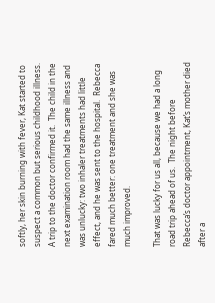softly, her skin burning with fever, Kat started to suspect a common but serious childhood illness.  A trip to the doctor confirmed it.  The child in the next examination room had the same illness and was unlucky: two inhaler treatments had little effect, and he was sent to the hospital.  Rebecca fared much better: one treatment and she was much improved.

That was lucky for us all, because we had a long road trip ahead of us.  The night before Rebecca’s doctor appointment, Kat’s mother died after a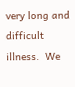very long and difficult illness.  We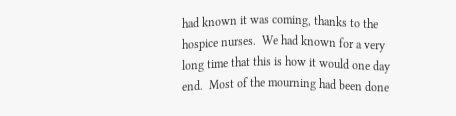had known it was coming, thanks to the hospice nurses.  We had known for a very long time that this is how it would one day end.  Most of the mourning had been done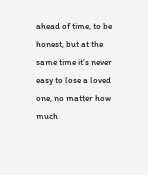ahead of time, to be honest, but at the same time it’s never easy to lose a loved one, no matter how much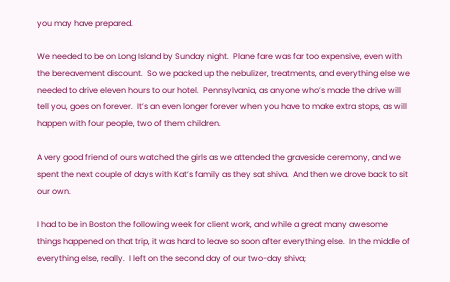you may have prepared.

We needed to be on Long Island by Sunday night.  Plane fare was far too expensive, even with the bereavement discount.  So we packed up the nebulizer, treatments, and everything else we needed to drive eleven hours to our hotel.  Pennsylvania, as anyone who’s made the drive will tell you, goes on forever.  It’s an even longer forever when you have to make extra stops, as will happen with four people, two of them children.

A very good friend of ours watched the girls as we attended the graveside ceremony, and we spent the next couple of days with Kat’s family as they sat shiva.  And then we drove back to sit our own.

I had to be in Boston the following week for client work, and while a great many awesome things happened on that trip, it was hard to leave so soon after everything else.  In the middle of everything else, really.  I left on the second day of our two-day shiva;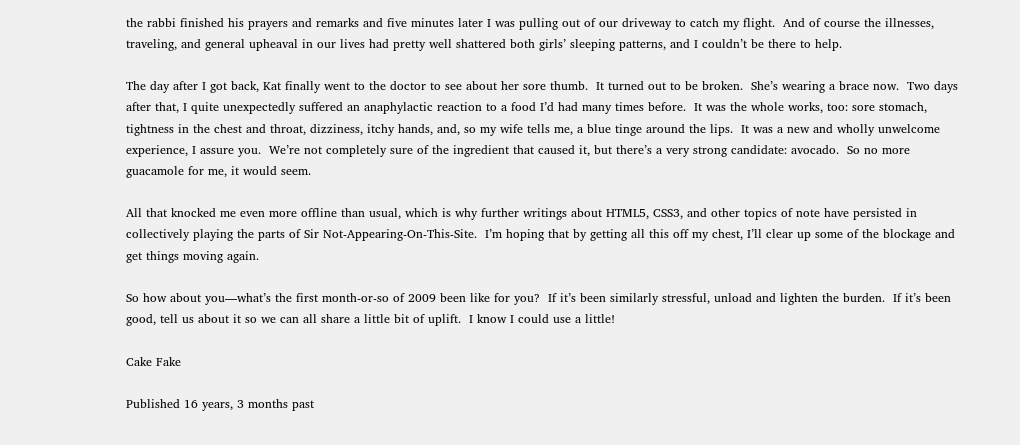the rabbi finished his prayers and remarks and five minutes later I was pulling out of our driveway to catch my flight.  And of course the illnesses, traveling, and general upheaval in our lives had pretty well shattered both girls’ sleeping patterns, and I couldn’t be there to help.

The day after I got back, Kat finally went to the doctor to see about her sore thumb.  It turned out to be broken.  She’s wearing a brace now.  Two days after that, I quite unexpectedly suffered an anaphylactic reaction to a food I’d had many times before.  It was the whole works, too: sore stomach, tightness in the chest and throat, dizziness, itchy hands, and, so my wife tells me, a blue tinge around the lips.  It was a new and wholly unwelcome experience, I assure you.  We’re not completely sure of the ingredient that caused it, but there’s a very strong candidate: avocado.  So no more guacamole for me, it would seem.

All that knocked me even more offline than usual, which is why further writings about HTML5, CSS3, and other topics of note have persisted in collectively playing the parts of Sir Not-Appearing-On-This-Site.  I’m hoping that by getting all this off my chest, I’ll clear up some of the blockage and get things moving again.

So how about you—what’s the first month-or-so of 2009 been like for you?  If it’s been similarly stressful, unload and lighten the burden.  If it’s been good, tell us about it so we can all share a little bit of uplift.  I know I could use a little!

Cake Fake

Published 16 years, 3 months past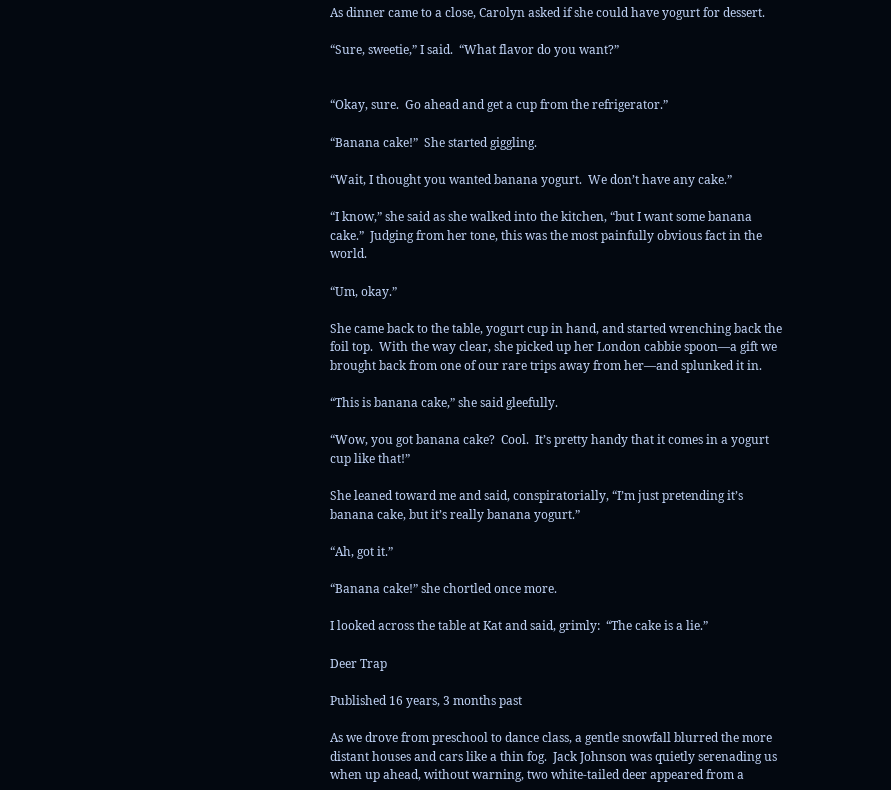As dinner came to a close, Carolyn asked if she could have yogurt for dessert.

“Sure, sweetie,” I said.  “What flavor do you want?”


“Okay, sure.  Go ahead and get a cup from the refrigerator.”

“Banana cake!”  She started giggling.

“Wait, I thought you wanted banana yogurt.  We don’t have any cake.”

“I know,” she said as she walked into the kitchen, “but I want some banana cake.”  Judging from her tone, this was the most painfully obvious fact in the world.

“Um, okay.”

She came back to the table, yogurt cup in hand, and started wrenching back the foil top.  With the way clear, she picked up her London cabbie spoon—a gift we brought back from one of our rare trips away from her—and splunked it in.

“This is banana cake,” she said gleefully.

“Wow, you got banana cake?  Cool.  It’s pretty handy that it comes in a yogurt cup like that!”

She leaned toward me and said, conspiratorially, “I’m just pretending it’s banana cake, but it’s really banana yogurt.”

“Ah, got it.”

“Banana cake!” she chortled once more.

I looked across the table at Kat and said, grimly:  “The cake is a lie.”

Deer Trap

Published 16 years, 3 months past

As we drove from preschool to dance class, a gentle snowfall blurred the more distant houses and cars like a thin fog.  Jack Johnson was quietly serenading us when up ahead, without warning, two white-tailed deer appeared from a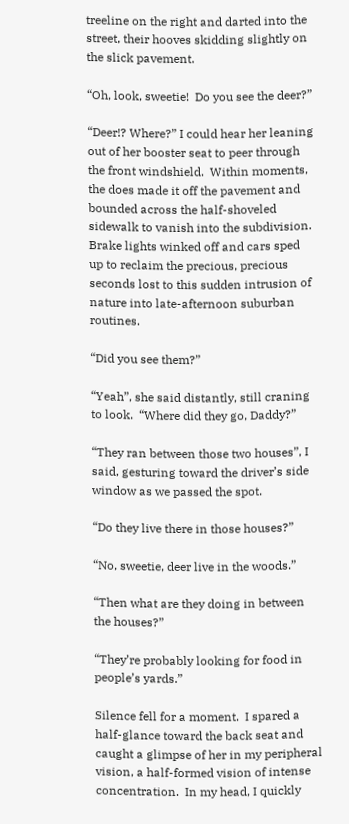treeline on the right and darted into the street, their hooves skidding slightly on the slick pavement.

“Oh, look, sweetie!  Do you see the deer?”

“Deer!? Where?” I could hear her leaning out of her booster seat to peer through the front windshield.  Within moments, the does made it off the pavement and bounded across the half-shoveled sidewalk to vanish into the subdivision.  Brake lights winked off and cars sped up to reclaim the precious, precious seconds lost to this sudden intrusion of nature into late-afternoon suburban routines.

“Did you see them?”

“Yeah”, she said distantly, still craning to look.  “Where did they go, Daddy?”

“They ran between those two houses”, I said, gesturing toward the driver’s side window as we passed the spot.

“Do they live there in those houses?”

“No, sweetie, deer live in the woods.”

“Then what are they doing in between the houses?”

“They’re probably looking for food in people’s yards.”

Silence fell for a moment.  I spared a half-glance toward the back seat and caught a glimpse of her in my peripheral vision, a half-formed vision of intense concentration.  In my head, I quickly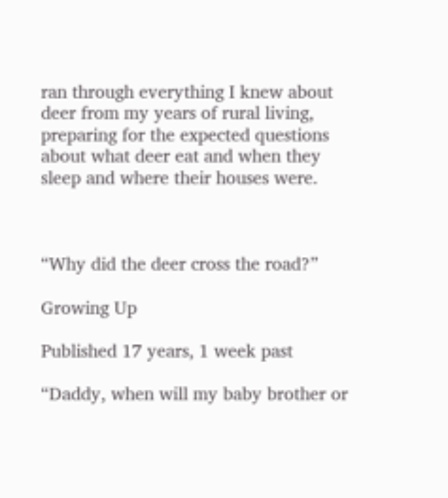ran through everything I knew about deer from my years of rural living, preparing for the expected questions about what deer eat and when they sleep and where their houses were.



“Why did the deer cross the road?”

Growing Up

Published 17 years, 1 week past

“Daddy, when will my baby brother or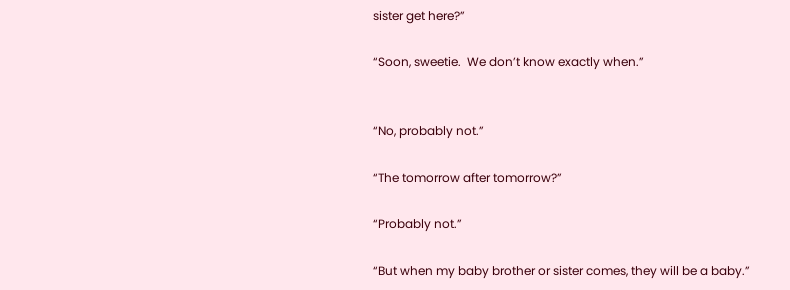sister get here?”

“Soon, sweetie.  We don’t know exactly when.”


“No, probably not.”

“The tomorrow after tomorrow?”

“Probably not.”

“But when my baby brother or sister comes, they will be a baby.”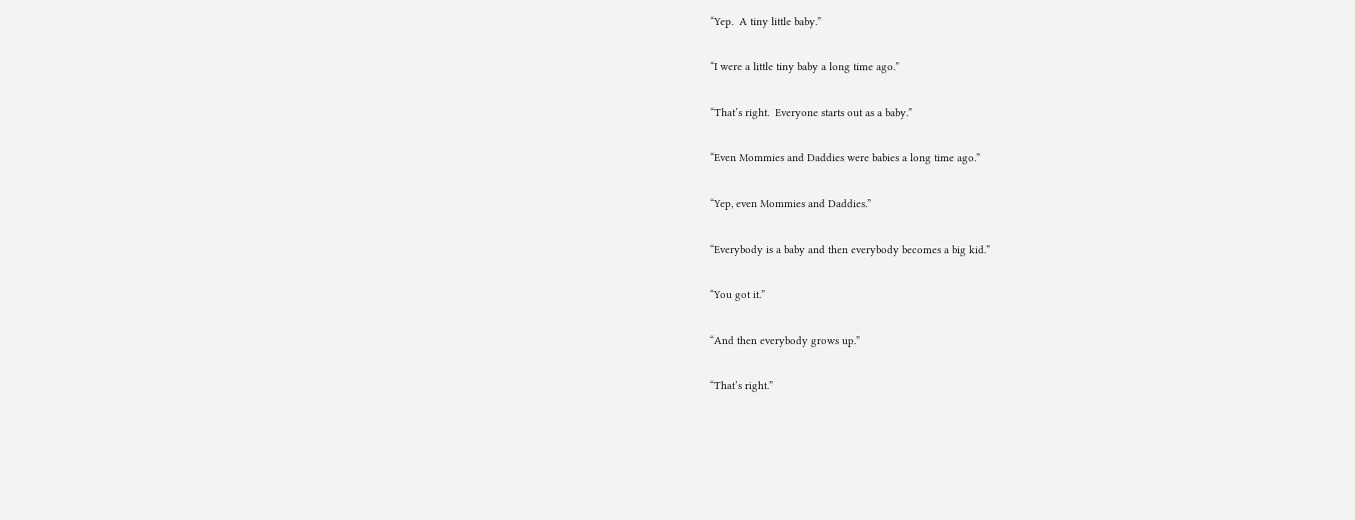“Yep.  A tiny little baby.”

“I were a little tiny baby a long time ago.”

“That’s right.  Everyone starts out as a baby.”

“Even Mommies and Daddies were babies a long time ago.”

“Yep, even Mommies and Daddies.”

“Everybody is a baby and then everybody becomes a big kid.”

“You got it.”

“And then everybody grows up.”

“That’s right.”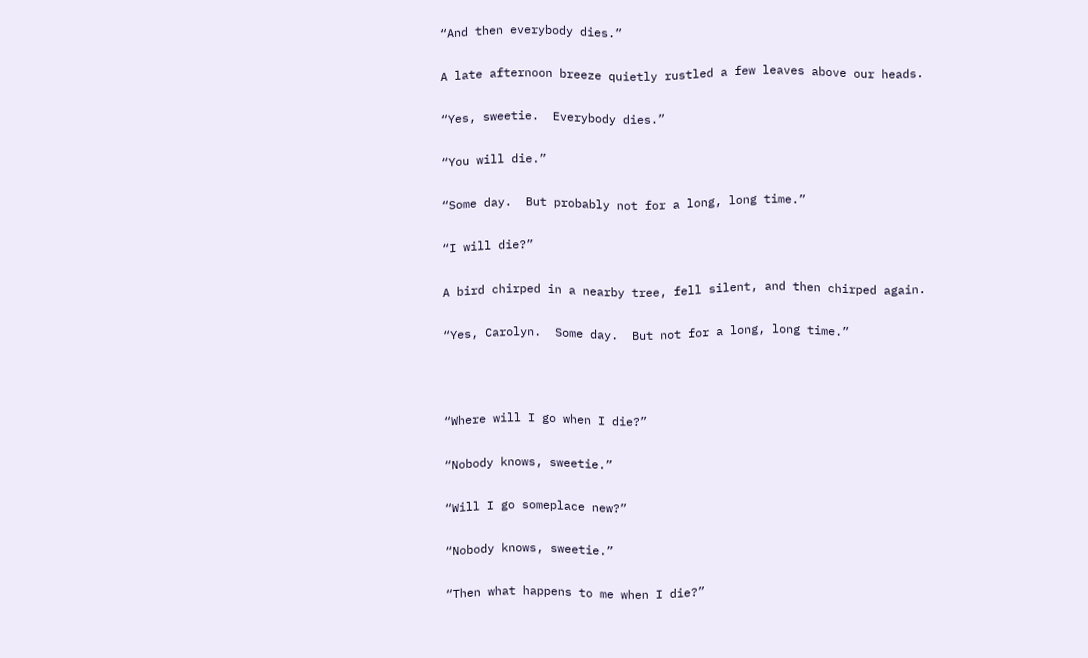“And then everybody dies.”

A late afternoon breeze quietly rustled a few leaves above our heads.

“Yes, sweetie.  Everybody dies.”

“You will die.”

“Some day.  But probably not for a long, long time.”

“I will die?”

A bird chirped in a nearby tree, fell silent, and then chirped again.

“Yes, Carolyn.  Some day.  But not for a long, long time.”



“Where will I go when I die?”

“Nobody knows, sweetie.”

“Will I go someplace new?”

“Nobody knows, sweetie.”

“Then what happens to me when I die?”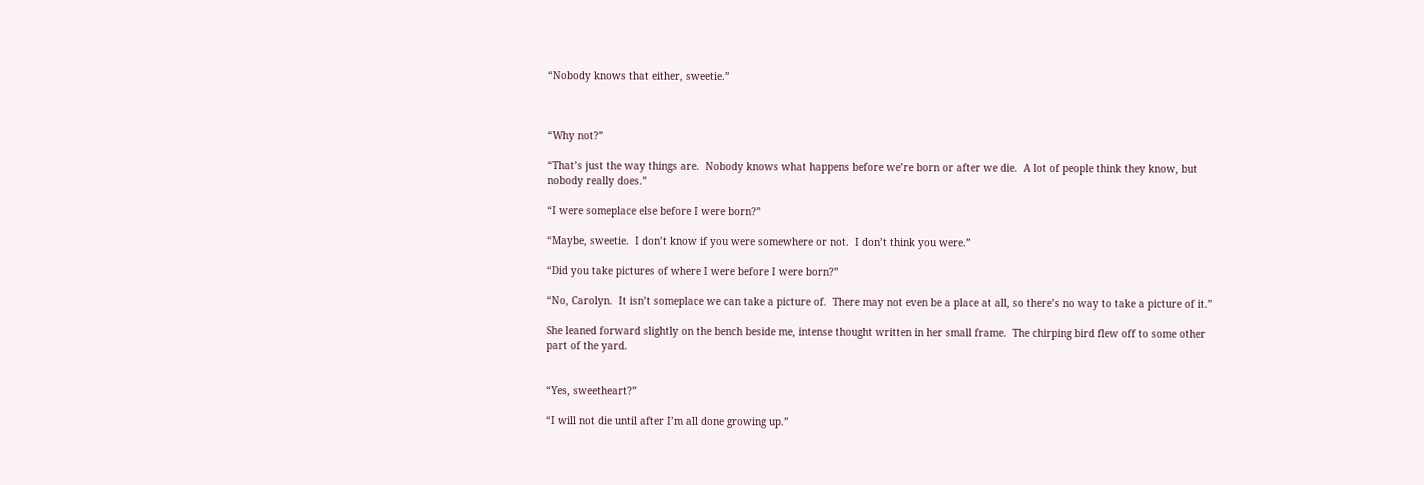“Nobody knows that either, sweetie.”



“Why not?”

“That’s just the way things are.  Nobody knows what happens before we’re born or after we die.  A lot of people think they know, but nobody really does.”

“I were someplace else before I were born?”

“Maybe, sweetie.  I don’t know if you were somewhere or not.  I don’t think you were.”

“Did you take pictures of where I were before I were born?”

“No, Carolyn.  It isn’t someplace we can take a picture of.  There may not even be a place at all, so there’s no way to take a picture of it.”

She leaned forward slightly on the bench beside me, intense thought written in her small frame.  The chirping bird flew off to some other part of the yard.


“Yes, sweetheart?”

“I will not die until after I’m all done growing up.”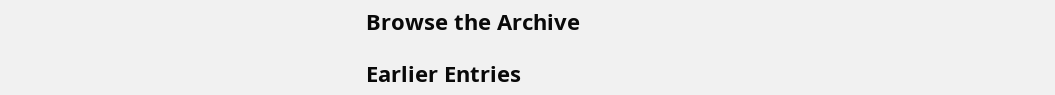Browse the Archive

Earlier Entries